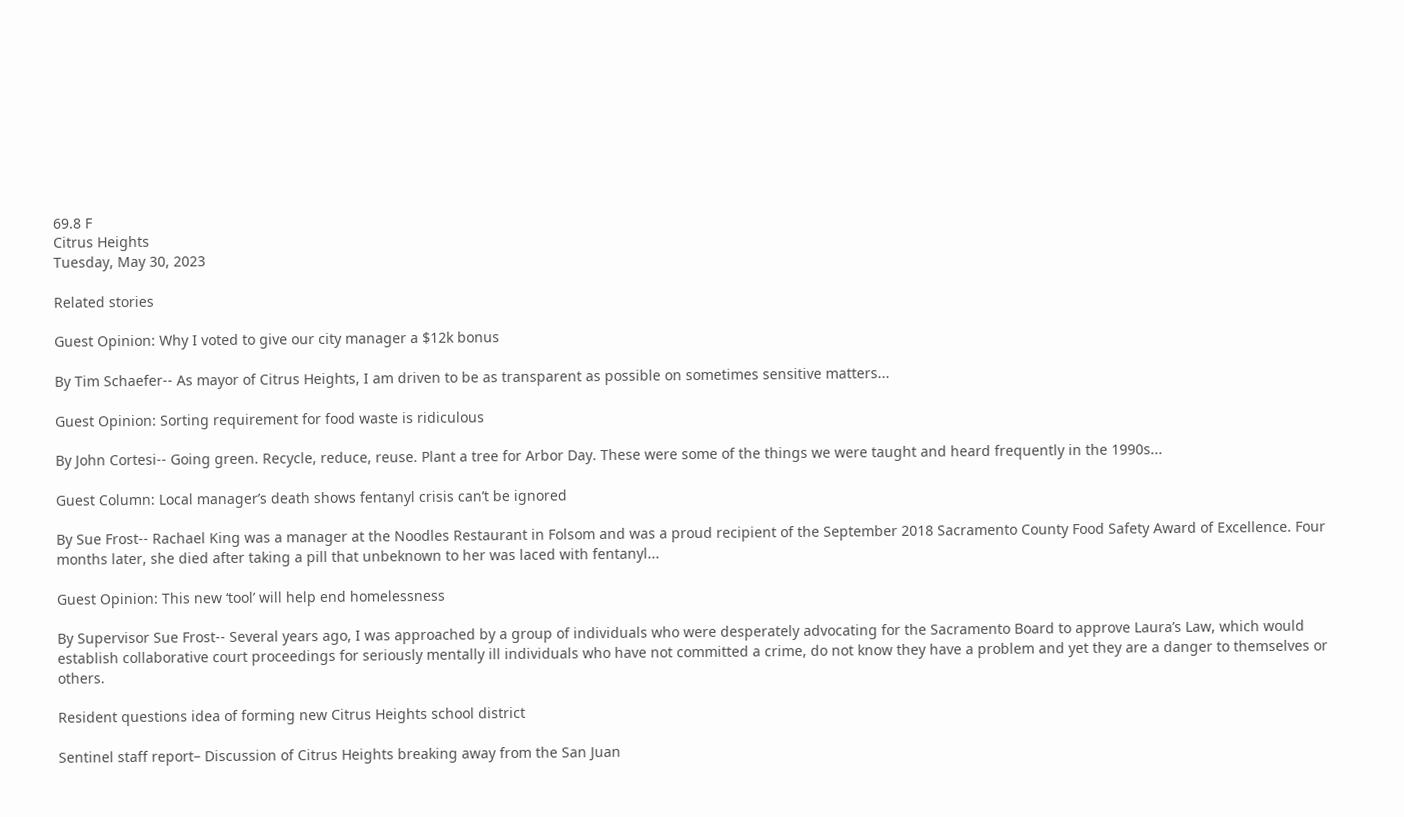69.8 F
Citrus Heights
Tuesday, May 30, 2023

Related stories

Guest Opinion: Why I voted to give our city manager a $12k bonus

By Tim Schaefer-- As mayor of Citrus Heights, I am driven to be as transparent as possible on sometimes sensitive matters...

Guest Opinion: Sorting requirement for food waste is ridiculous

By John Cortesi-- Going green. Recycle, reduce, reuse. Plant a tree for Arbor Day. These were some of the things we were taught and heard frequently in the 1990s...

Guest Column: Local manager’s death shows fentanyl crisis can’t be ignored

By Sue Frost-- Rachael King was a manager at the Noodles Restaurant in Folsom and was a proud recipient of the September 2018 Sacramento County Food Safety Award of Excellence. Four months later, she died after taking a pill that unbeknown to her was laced with fentanyl...

Guest Opinion: This new ‘tool’ will help end homelessness

By Supervisor Sue Frost-- Several years ago, I was approached by a group of individuals who were desperately advocating for the Sacramento Board to approve Laura’s Law, which would establish collaborative court proceedings for seriously mentally ill individuals who have not committed a crime, do not know they have a problem and yet they are a danger to themselves or others.

Resident questions idea of forming new Citrus Heights school district

Sentinel staff report– Discussion of Citrus Heights breaking away from the San Juan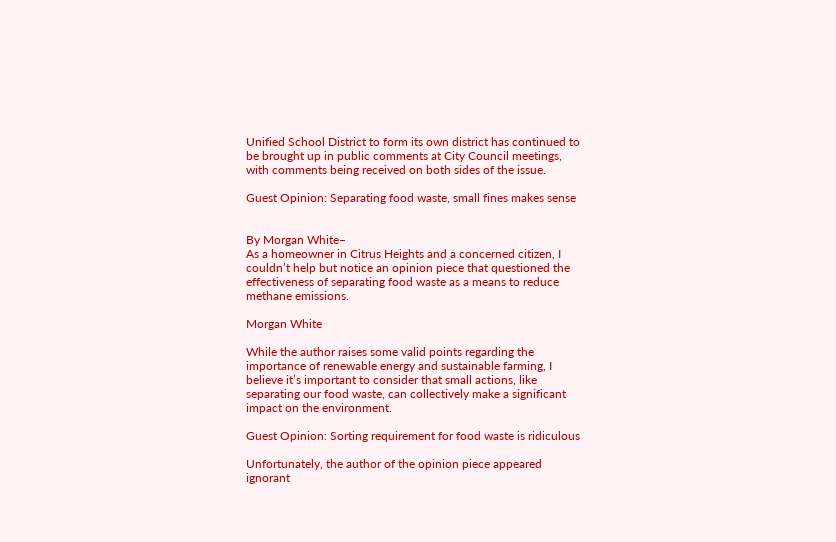Unified School District to form its own district has continued to be brought up in public comments at City Council meetings, with comments being received on both sides of the issue.

Guest Opinion: Separating food waste, small fines makes sense


By Morgan White–
As a homeowner in Citrus Heights and a concerned citizen, I couldn’t help but notice an opinion piece that questioned the effectiveness of separating food waste as a means to reduce methane emissions.

Morgan White

While the author raises some valid points regarding the importance of renewable energy and sustainable farming, I believe it’s important to consider that small actions, like separating our food waste, can collectively make a significant impact on the environment.

Guest Opinion: Sorting requirement for food waste is ridiculous

Unfortunately, the author of the opinion piece appeared ignorant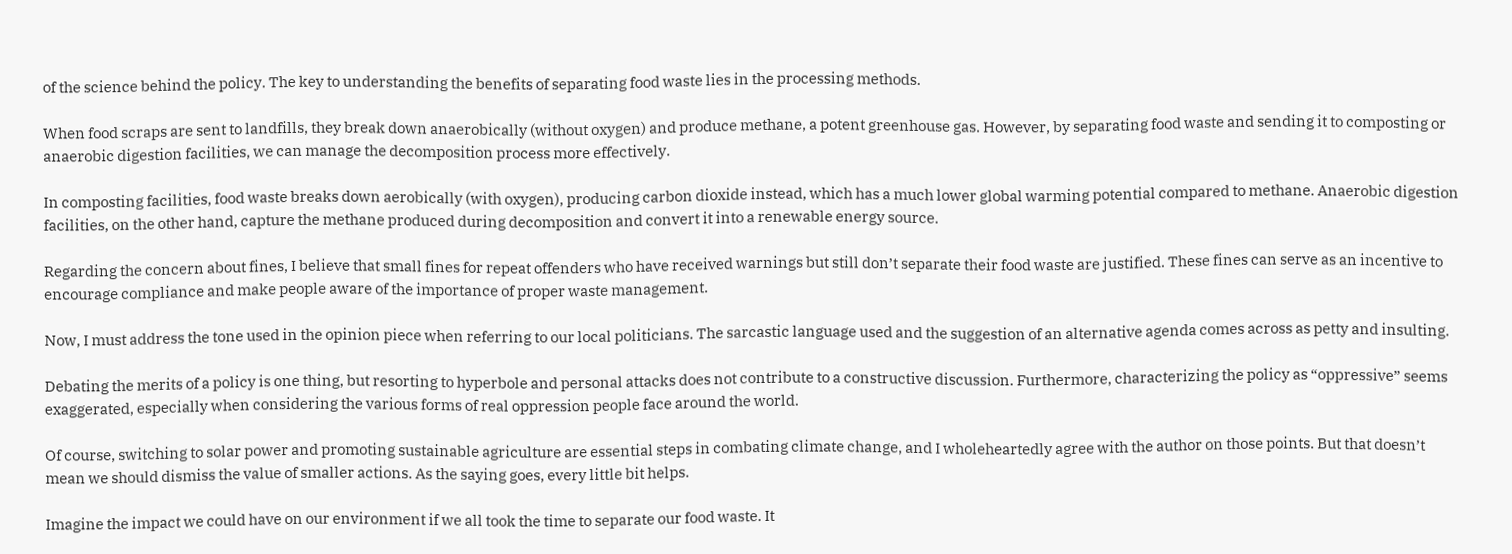of the science behind the policy. The key to understanding the benefits of separating food waste lies in the processing methods.

When food scraps are sent to landfills, they break down anaerobically (without oxygen) and produce methane, a potent greenhouse gas. However, by separating food waste and sending it to composting or anaerobic digestion facilities, we can manage the decomposition process more effectively.

In composting facilities, food waste breaks down aerobically (with oxygen), producing carbon dioxide instead, which has a much lower global warming potential compared to methane. Anaerobic digestion facilities, on the other hand, capture the methane produced during decomposition and convert it into a renewable energy source.

Regarding the concern about fines, I believe that small fines for repeat offenders who have received warnings but still don’t separate their food waste are justified. These fines can serve as an incentive to encourage compliance and make people aware of the importance of proper waste management.

Now, I must address the tone used in the opinion piece when referring to our local politicians. The sarcastic language used and the suggestion of an alternative agenda comes across as petty and insulting.

Debating the merits of a policy is one thing, but resorting to hyperbole and personal attacks does not contribute to a constructive discussion. Furthermore, characterizing the policy as “oppressive” seems exaggerated, especially when considering the various forms of real oppression people face around the world.

Of course, switching to solar power and promoting sustainable agriculture are essential steps in combating climate change, and I wholeheartedly agree with the author on those points. But that doesn’t mean we should dismiss the value of smaller actions. As the saying goes, every little bit helps.

Imagine the impact we could have on our environment if we all took the time to separate our food waste. It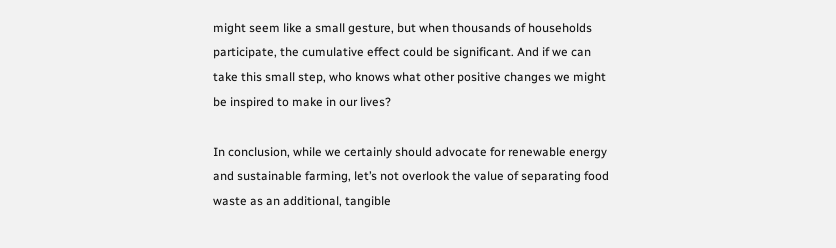might seem like a small gesture, but when thousands of households participate, the cumulative effect could be significant. And if we can take this small step, who knows what other positive changes we might be inspired to make in our lives?

In conclusion, while we certainly should advocate for renewable energy and sustainable farming, let’s not overlook the value of separating food waste as an additional, tangible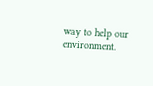way to help our environment.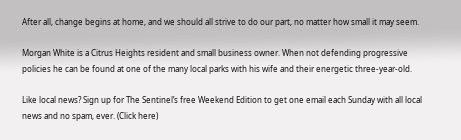After all, change begins at home, and we should all strive to do our part, no matter how small it may seem.

Morgan White is a Citrus Heights resident and small business owner. When not defending progressive policies he can be found at one of the many local parks with his wife and their energetic three-year-old.

Like local news? Sign up for The Sentinel’s free Weekend Edition to get one email each Sunday with all local news and no spam, ever. (Click here)